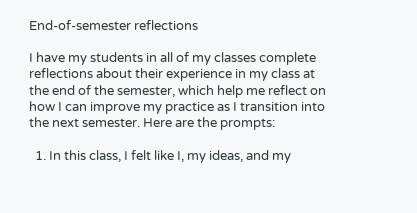End-of-semester reflections

I have my students in all of my classes complete reflections about their experience in my class at the end of the semester, which help me reflect on how I can improve my practice as I transition into the next semester. Here are the prompts:

  1. In this class, I felt like I, my ideas, and my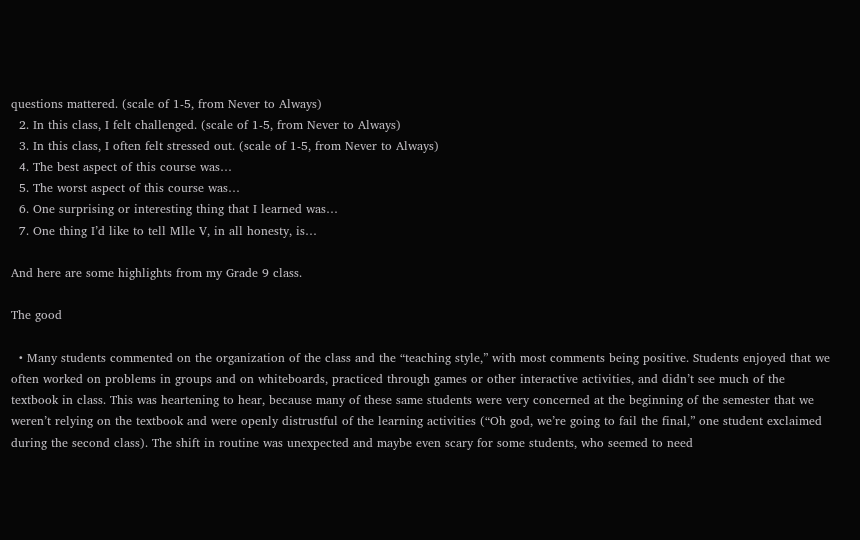questions mattered. (scale of 1-5, from Never to Always)
  2. In this class, I felt challenged. (scale of 1-5, from Never to Always)
  3. In this class, I often felt stressed out. (scale of 1-5, from Never to Always)
  4. The best aspect of this course was…
  5. The worst aspect of this course was…
  6. One surprising or interesting thing that I learned was…
  7. One thing I’d like to tell Mlle V, in all honesty, is…

And here are some highlights from my Grade 9 class.

The good

  • Many students commented on the organization of the class and the “teaching style,” with most comments being positive. Students enjoyed that we often worked on problems in groups and on whiteboards, practiced through games or other interactive activities, and didn’t see much of the textbook in class. This was heartening to hear, because many of these same students were very concerned at the beginning of the semester that we weren’t relying on the textbook and were openly distrustful of the learning activities (“Oh god, we’re going to fail the final,” one student exclaimed during the second class). The shift in routine was unexpected and maybe even scary for some students, who seemed to need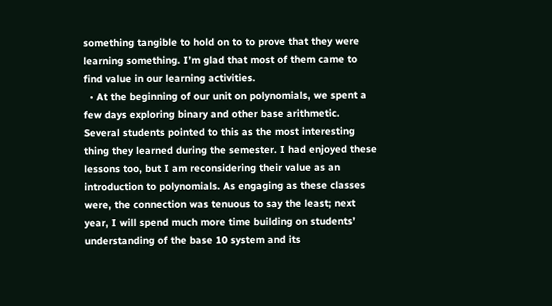something tangible to hold on to to prove that they were learning something. I’m glad that most of them came to find value in our learning activities.
  • At the beginning of our unit on polynomials, we spent a few days exploring binary and other base arithmetic. Several students pointed to this as the most interesting thing they learned during the semester. I had enjoyed these lessons too, but I am reconsidering their value as an introduction to polynomials. As engaging as these classes were, the connection was tenuous to say the least; next year, I will spend much more time building on students’ understanding of the base 10 system and its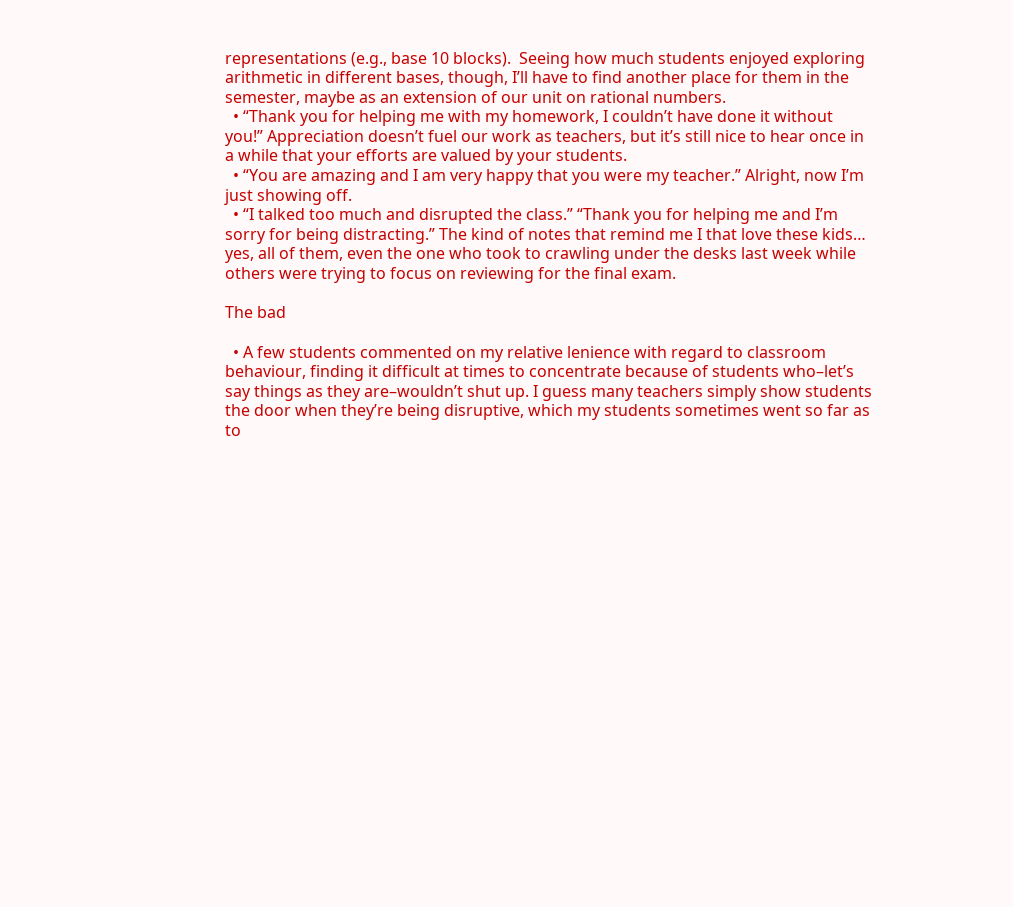representations (e.g., base 10 blocks).  Seeing how much students enjoyed exploring arithmetic in different bases, though, I’ll have to find another place for them in the semester, maybe as an extension of our unit on rational numbers.
  • “Thank you for helping me with my homework, I couldn’t have done it without you!” Appreciation doesn’t fuel our work as teachers, but it’s still nice to hear once in a while that your efforts are valued by your students.
  • “You are amazing and I am very happy that you were my teacher.” Alright, now I’m just showing off.
  • “I talked too much and disrupted the class.” “Thank you for helping me and I’m sorry for being distracting.” The kind of notes that remind me I that love these kids… yes, all of them, even the one who took to crawling under the desks last week while others were trying to focus on reviewing for the final exam.

The bad

  • A few students commented on my relative lenience with regard to classroom behaviour, finding it difficult at times to concentrate because of students who–let’s say things as they are–wouldn’t shut up. I guess many teachers simply show students the door when they’re being disruptive, which my students sometimes went so far as to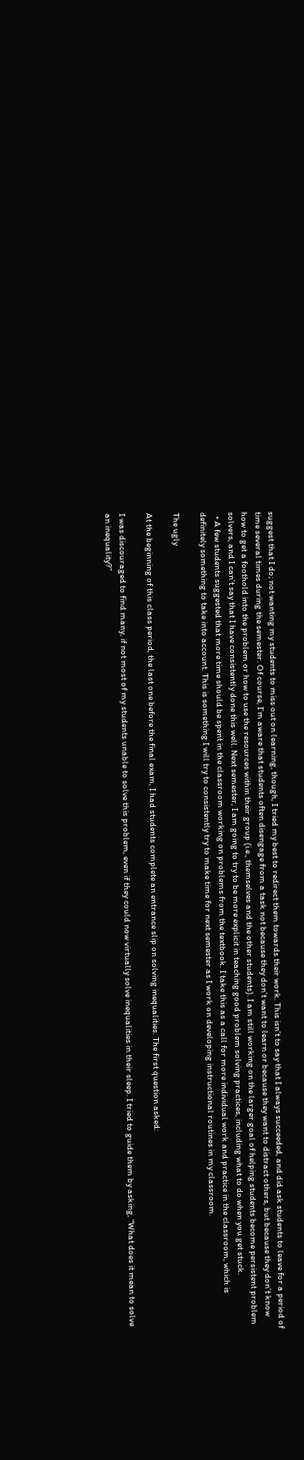suggest that I do; not wanting my students to miss out on learning, though, I tried my best to redirect them towards their work. This isn’t to say that I always succeeded, and did ask students to leave for a period of time several times during the semester. Of course, I’m aware that students often disengage from a task not because they don’t want to learn or because they want to distract others, but because they don’t know how to get a foothold into the problem or how to use the resources within their group (i.e., themselves and the other students). I am still working on the larger goal of helping students become persistent problem solvers, and I can’t say that I have consistently done this well. Next semester, I am going to try to be more explicit in teaching good problem solving practices, including what to do when you get stuck.
  • A few students suggested that more time should be spent in the classroom working on problems from the textbook. I take this as a call for more individual work and practice in the classroom, which is definitely something to take into account. This is something I will try to consistently try to make time for next semester as I work on developing instructional routines in my classroom.

The ugly

At the beginning of this class period, the last one before the final exam, I had students complete an entrance slip on solving inequalities. The first question asked:

I was discouraged to find many, if not most of my students unable to solve this problem, even if they could now virtually solve inequalities in their sleep. I tried to guide them by asking, “What does it mean to solve an inequality?”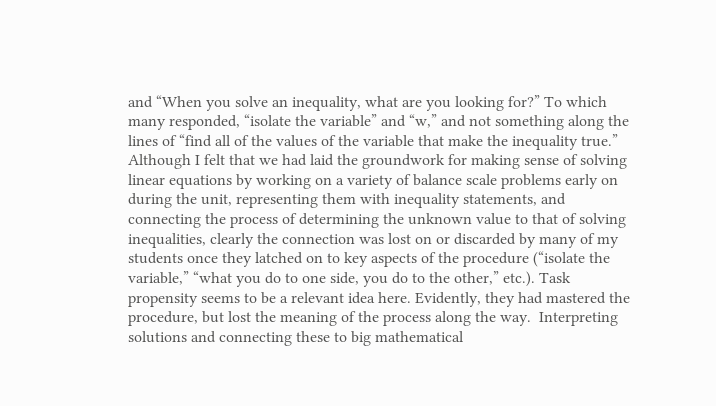and “When you solve an inequality, what are you looking for?” To which many responded, “isolate the variable” and “w,” and not something along the lines of “find all of the values of the variable that make the inequality true.” Although I felt that we had laid the groundwork for making sense of solving linear equations by working on a variety of balance scale problems early on during the unit, representing them with inequality statements, and connecting the process of determining the unknown value to that of solving inequalities, clearly the connection was lost on or discarded by many of my students once they latched on to key aspects of the procedure (“isolate the variable,” “what you do to one side, you do to the other,” etc.). Task propensity seems to be a relevant idea here. Evidently, they had mastered the procedure, but lost the meaning of the process along the way.  Interpreting solutions and connecting these to big mathematical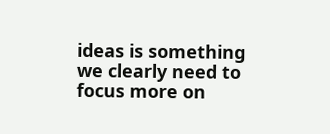ideas is something we clearly need to focus more on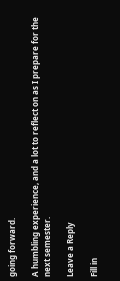going forward.

A humbling experience, and a lot to reflect on as I prepare for the next semester.

Leave a Reply

Fill in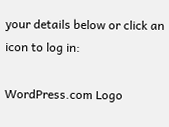your details below or click an icon to log in:

WordPress.com Logo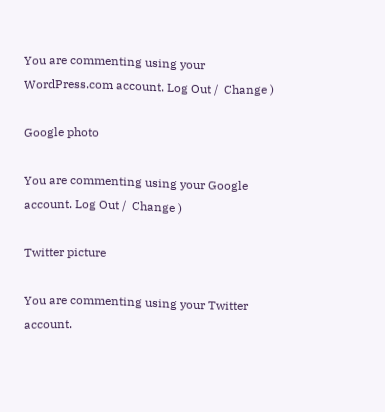You are commenting using your WordPress.com account. Log Out /  Change )

Google photo

You are commenting using your Google account. Log Out /  Change )

Twitter picture

You are commenting using your Twitter account.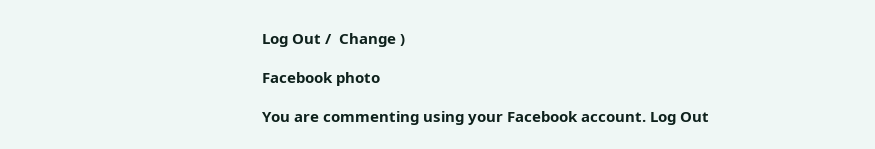Log Out /  Change )

Facebook photo

You are commenting using your Facebook account. Log Out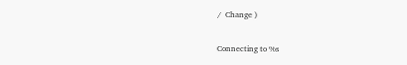/  Change )

Connecting to %s